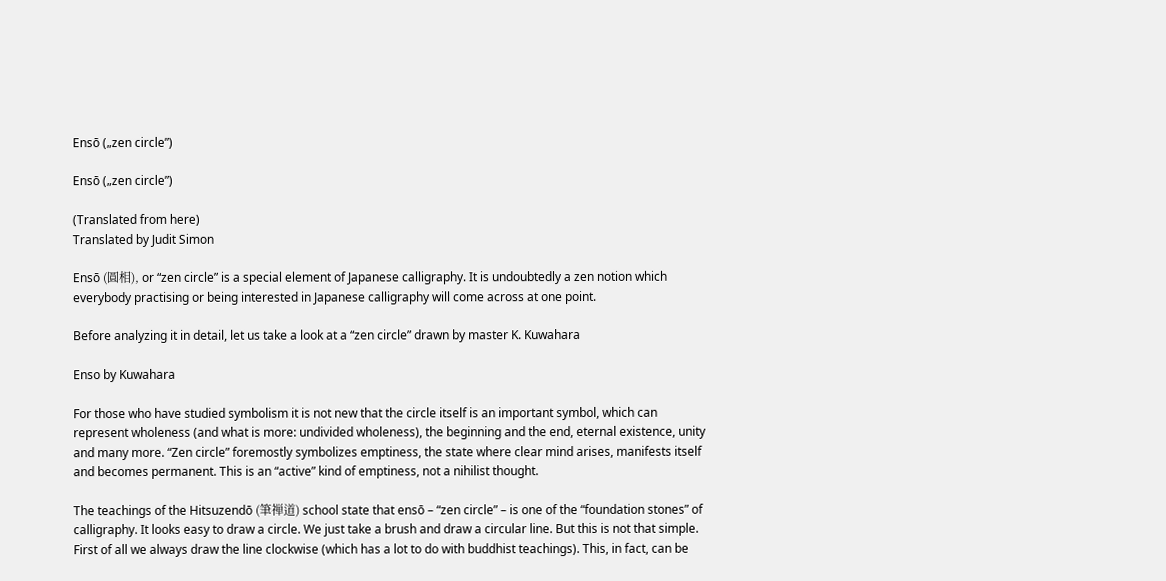Ensō („zen circle”)

Ensō („zen circle”)

(Translated from here)
Translated by Judit Simon

Ensō (圓相), or “zen circle” is a special element of Japanese calligraphy. It is undoubtedly a zen notion which everybody practising or being interested in Japanese calligraphy will come across at one point.

Before analyzing it in detail, let us take a look at a “zen circle” drawn by master K. Kuwahara

Enso by Kuwahara

For those who have studied symbolism it is not new that the circle itself is an important symbol, which can represent wholeness (and what is more: undivided wholeness), the beginning and the end, eternal existence, unity and many more. “Zen circle” foremostly symbolizes emptiness, the state where clear mind arises, manifests itself and becomes permanent. This is an “active” kind of emptiness, not a nihilist thought.

The teachings of the Hitsuzendō (筆禅道) school state that ensō – “zen circle” – is one of the “foundation stones” of calligraphy. It looks easy to draw a circle. We just take a brush and draw a circular line. But this is not that simple. First of all we always draw the line clockwise (which has a lot to do with buddhist teachings). This, in fact, can be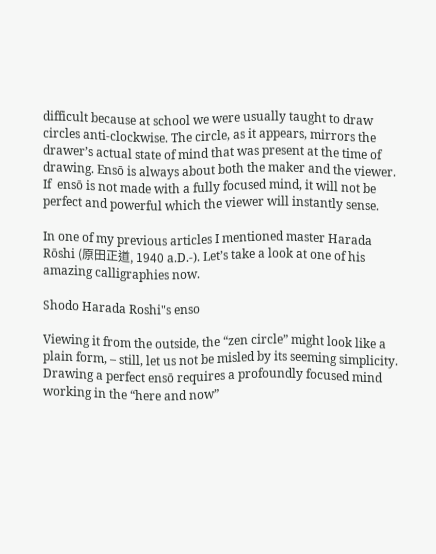difficult because at school we were usually taught to draw circles anti-clockwise. The circle, as it appears, mirrors the drawer’s actual state of mind that was present at the time of drawing. Ensō is always about both the maker and the viewer. If  ensō is not made with a fully focused mind, it will not be perfect and powerful which the viewer will instantly sense.

In one of my previous articles I mentioned master Harada Rōshi (原田正道, 1940 a.D.-). Let’s take a look at one of his amazing calligraphies now.

Shodo Harada Roshi"s enso

Viewing it from the outside, the “zen circle” might look like a plain form, – still, let us not be misled by its seeming simplicity. Drawing a perfect ensō requires a profoundly focused mind working in the “here and now”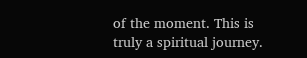of the moment. This is truly a spiritual journey.